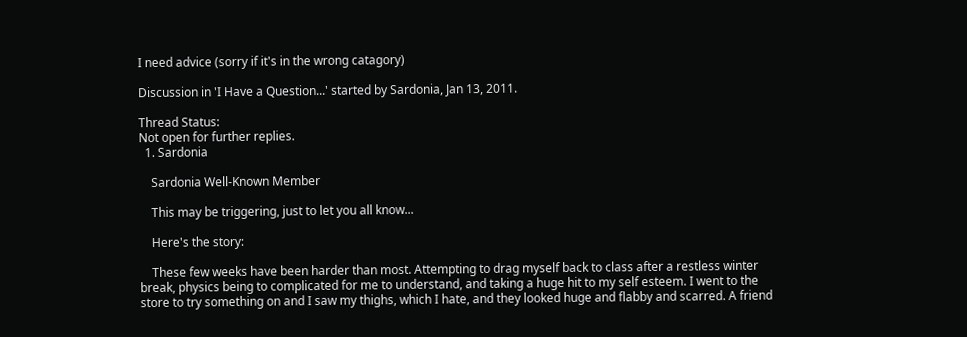I need advice (sorry if it's in the wrong catagory)

Discussion in 'I Have a Question...' started by Sardonia, Jan 13, 2011.

Thread Status:
Not open for further replies.
  1. Sardonia

    Sardonia Well-Known Member

    This may be triggering, just to let you all know...

    Here's the story:

    These few weeks have been harder than most. Attempting to drag myself back to class after a restless winter break, physics being to complicated for me to understand, and taking a huge hit to my self esteem. I went to the store to try something on and I saw my thighs, which I hate, and they looked huge and flabby and scarred. A friend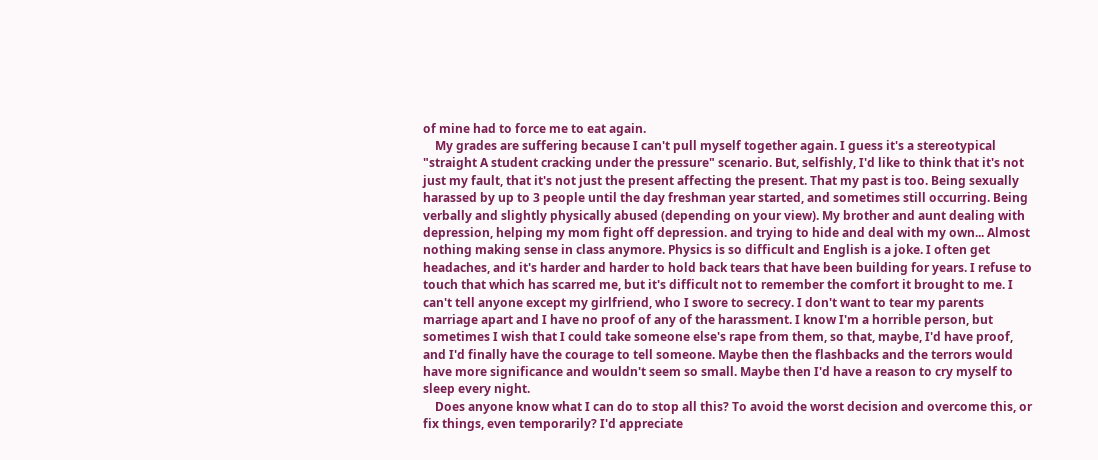of mine had to force me to eat again.
    My grades are suffering because I can't pull myself together again. I guess it's a stereotypical "straight A student cracking under the pressure" scenario. But, selfishly, I'd like to think that it's not just my fault, that it's not just the present affecting the present. That my past is too. Being sexually harassed by up to 3 people until the day freshman year started, and sometimes still occurring. Being verbally and slightly physically abused (depending on your view). My brother and aunt dealing with depression, helping my mom fight off depression. and trying to hide and deal with my own... Almost nothing making sense in class anymore. Physics is so difficult and English is a joke. I often get headaches, and it's harder and harder to hold back tears that have been building for years. I refuse to touch that which has scarred me, but it's difficult not to remember the comfort it brought to me. I can't tell anyone except my girlfriend, who I swore to secrecy. I don't want to tear my parents marriage apart and I have no proof of any of the harassment. I know I'm a horrible person, but sometimes I wish that I could take someone else's rape from them, so that, maybe, I'd have proof, and I'd finally have the courage to tell someone. Maybe then the flashbacks and the terrors would have more significance and wouldn't seem so small. Maybe then I'd have a reason to cry myself to sleep every night.
    Does anyone know what I can do to stop all this? To avoid the worst decision and overcome this, or fix things, even temporarily? I'd appreciate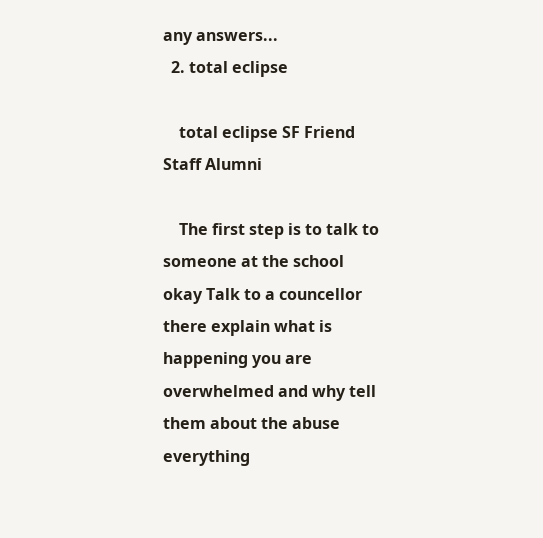any answers...
  2. total eclipse

    total eclipse SF Friend Staff Alumni

    The first step is to talk to someone at the school okay Talk to a councellor there explain what is happening you are overwhelmed and why tell them about the abuse everything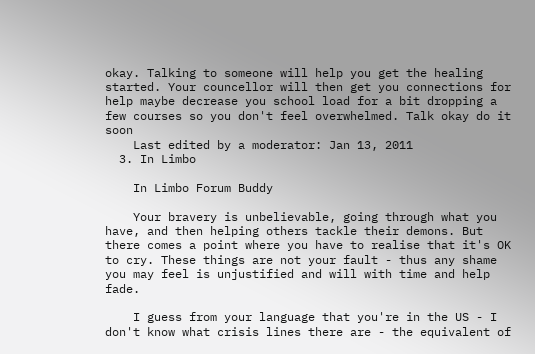okay. Talking to someone will help you get the healing started. Your councellor will then get you connections for help maybe decrease you school load for a bit dropping a few courses so you don't feel overwhelmed. Talk okay do it soon
    Last edited by a moderator: Jan 13, 2011
  3. In Limbo

    In Limbo Forum Buddy

    Your bravery is unbelievable, going through what you have, and then helping others tackle their demons. But there comes a point where you have to realise that it's OK to cry. These things are not your fault - thus any shame you may feel is unjustified and will with time and help fade.

    I guess from your language that you're in the US - I don't know what crisis lines there are - the equivalent of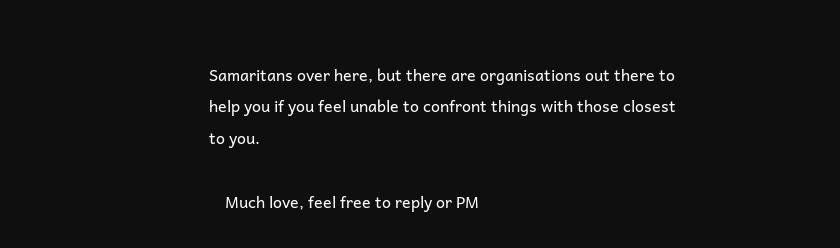Samaritans over here, but there are organisations out there to help you if you feel unable to confront things with those closest to you.

    Much love, feel free to reply or PM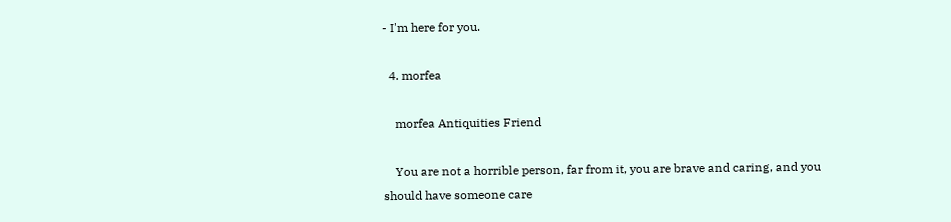- I'm here for you.

  4. morfea

    morfea Antiquities Friend

    You are not a horrible person, far from it, you are brave and caring, and you should have someone care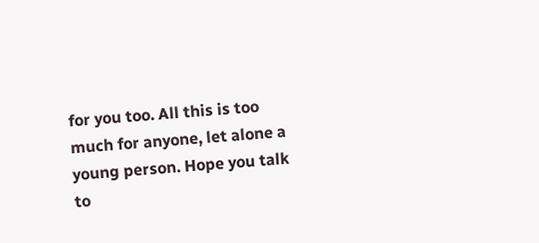for you too. All this is too much for anyone, let alone a young person. Hope you talk to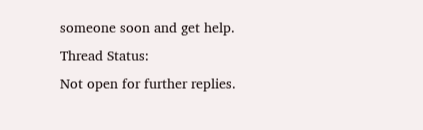someone soon and get help.
Thread Status:
Not open for further replies.